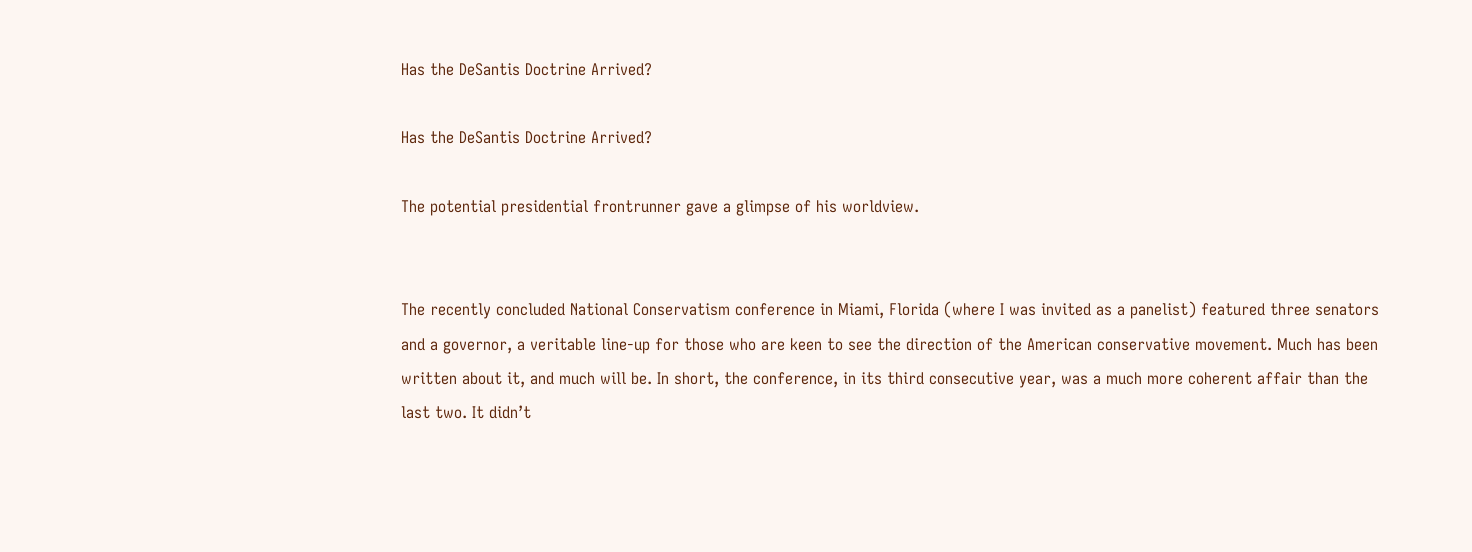Has the DeSantis Doctrine Arrived?

Has the DeSantis Doctrine Arrived?

The potential presidential frontrunner gave a glimpse of his worldview.


The recently concluded National Conservatism conference in Miami, Florida (where I was invited as a panelist) featured three senators and a governor, a veritable line-up for those who are keen to see the direction of the American conservative movement. Much has been written about it, and much will be. In short, the conference, in its third consecutive year, was a much more coherent affair than the last two. It didn’t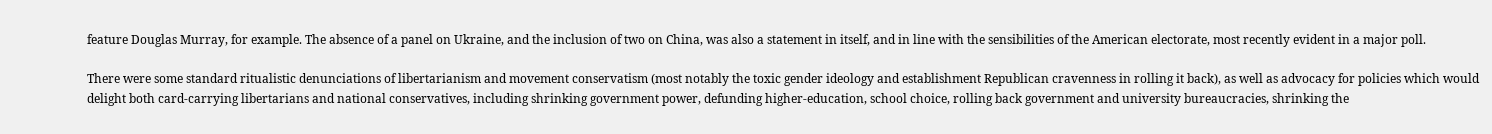feature Douglas Murray, for example. The absence of a panel on Ukraine, and the inclusion of two on China, was also a statement in itself, and in line with the sensibilities of the American electorate, most recently evident in a major poll.

There were some standard ritualistic denunciations of libertarianism and movement conservatism (most notably the toxic gender ideology and establishment Republican cravenness in rolling it back), as well as advocacy for policies which would delight both card-carrying libertarians and national conservatives, including shrinking government power, defunding higher-education, school choice, rolling back government and university bureaucracies, shrinking the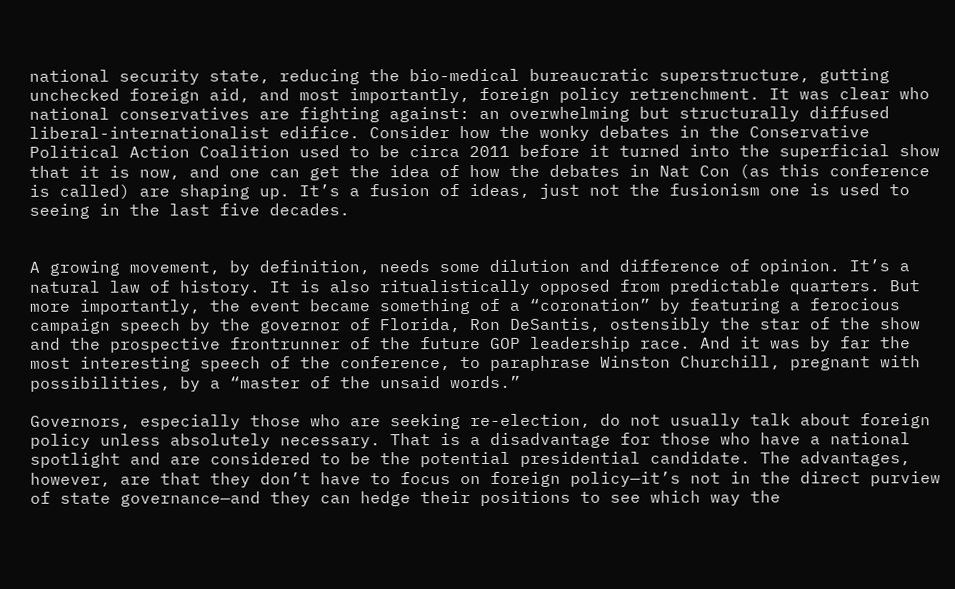national security state, reducing the bio-medical bureaucratic superstructure, gutting unchecked foreign aid, and most importantly, foreign policy retrenchment. It was clear who national conservatives are fighting against: an overwhelming but structurally diffused liberal-internationalist edifice. Consider how the wonky debates in the Conservative Political Action Coalition used to be circa 2011 before it turned into the superficial show that it is now, and one can get the idea of how the debates in Nat Con (as this conference is called) are shaping up. It’s a fusion of ideas, just not the fusionism one is used to seeing in the last five decades.


A growing movement, by definition, needs some dilution and difference of opinion. It’s a natural law of history. It is also ritualistically opposed from predictable quarters. But more importantly, the event became something of a “coronation” by featuring a ferocious campaign speech by the governor of Florida, Ron DeSantis, ostensibly the star of the show and the prospective frontrunner of the future GOP leadership race. And it was by far the most interesting speech of the conference, to paraphrase Winston Churchill, pregnant with possibilities, by a “master of the unsaid words.”

Governors, especially those who are seeking re-election, do not usually talk about foreign policy unless absolutely necessary. That is a disadvantage for those who have a national spotlight and are considered to be the potential presidential candidate. The advantages, however, are that they don’t have to focus on foreign policy—it’s not in the direct purview of state governance—and they can hedge their positions to see which way the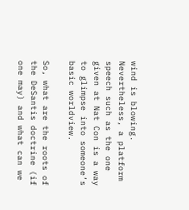wind is blowing. Nevertheless, a platform speech such as the one given at Nat Con is a way to glimpse into someone’s basic worldview.

So, what are the roots of the DeSantis doctrine (if one may) and what can we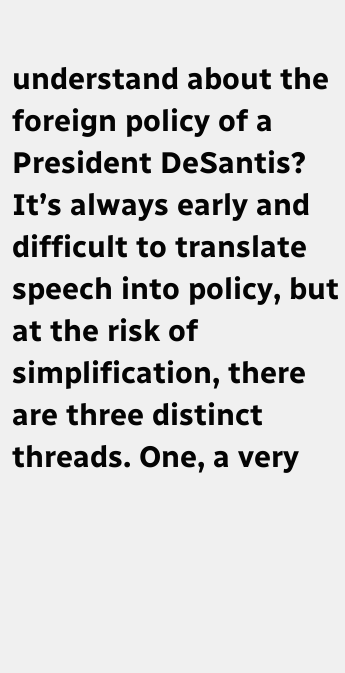understand about the foreign policy of a President DeSantis? It’s always early and difficult to translate speech into policy, but at the risk of simplification, there are three distinct threads. One, a very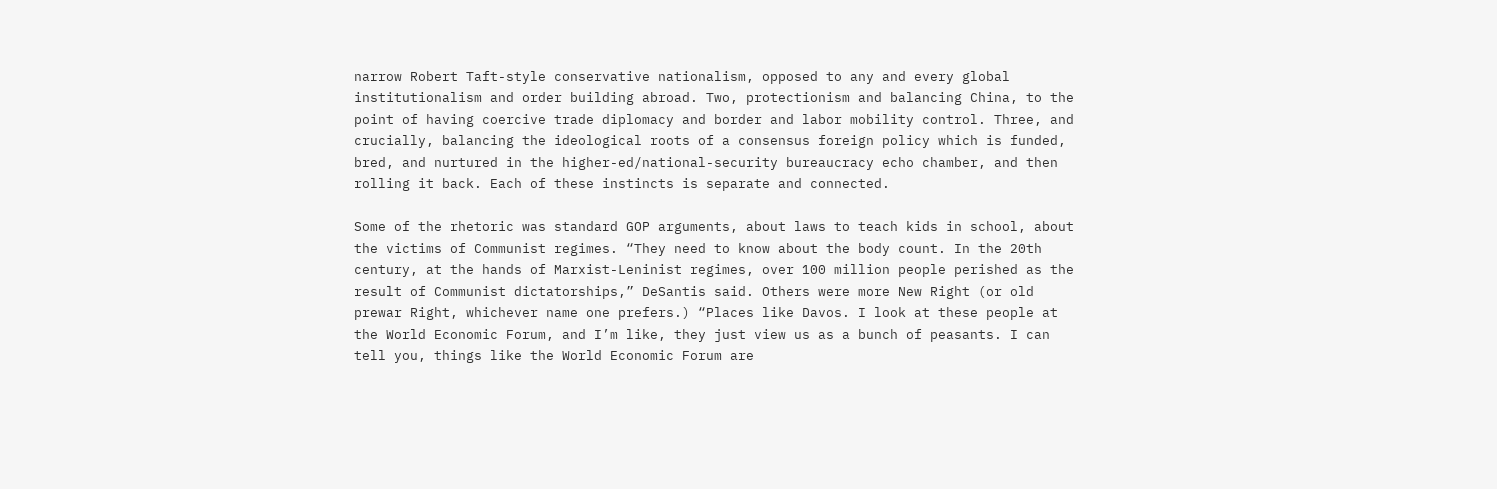narrow Robert Taft-style conservative nationalism, opposed to any and every global institutionalism and order building abroad. Two, protectionism and balancing China, to the point of having coercive trade diplomacy and border and labor mobility control. Three, and crucially, balancing the ideological roots of a consensus foreign policy which is funded, bred, and nurtured in the higher-ed/national-security bureaucracy echo chamber, and then rolling it back. Each of these instincts is separate and connected.

Some of the rhetoric was standard GOP arguments, about laws to teach kids in school, about the victims of Communist regimes. “They need to know about the body count. In the 20th century, at the hands of Marxist-Leninist regimes, over 100 million people perished as the result of Communist dictatorships,” DeSantis said. Others were more New Right (or old prewar Right, whichever name one prefers.) “Places like Davos. I look at these people at the World Economic Forum, and I’m like, they just view us as a bunch of peasants. I can tell you, things like the World Economic Forum are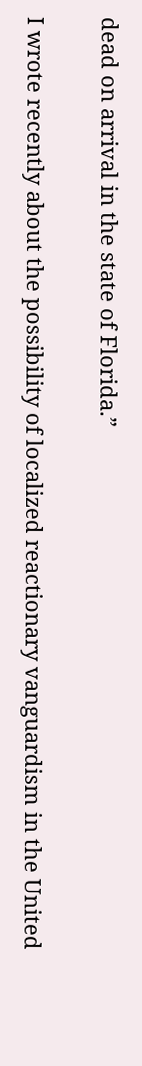dead on arrival in the state of Florida.”

I wrote recently about the possibility of localized reactionary vanguardism in the United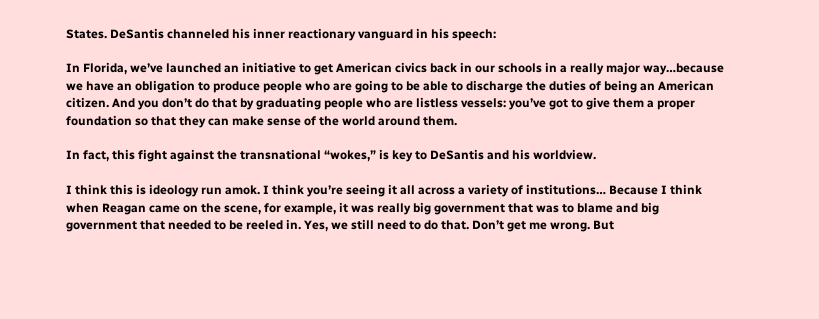States. DeSantis channeled his inner reactionary vanguard in his speech:

In Florida, we’ve launched an initiative to get American civics back in our schools in a really major way…because we have an obligation to produce people who are going to be able to discharge the duties of being an American citizen. And you don’t do that by graduating people who are listless vessels: you’ve got to give them a proper foundation so that they can make sense of the world around them.

In fact, this fight against the transnational “wokes,” is key to DeSantis and his worldview.

I think this is ideology run amok. I think you’re seeing it all across a variety of institutions… Because I think when Reagan came on the scene, for example, it was really big government that was to blame and big government that needed to be reeled in. Yes, we still need to do that. Don’t get me wrong. But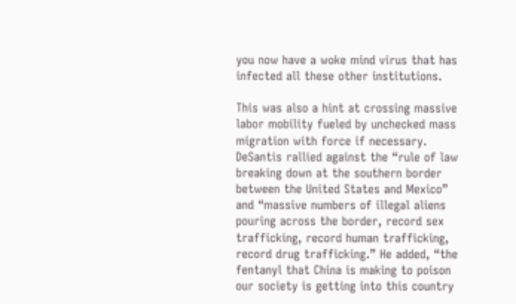you now have a woke mind virus that has infected all these other institutions.

This was also a hint at crossing massive labor mobility fueled by unchecked mass migration with force if necessary. DeSantis rallied against the “rule of law breaking down at the southern border between the United States and Mexico” and “massive numbers of illegal aliens pouring across the border, record sex trafficking, record human trafficking, record drug trafficking.” He added, “the fentanyl that China is making to poison our society is getting into this country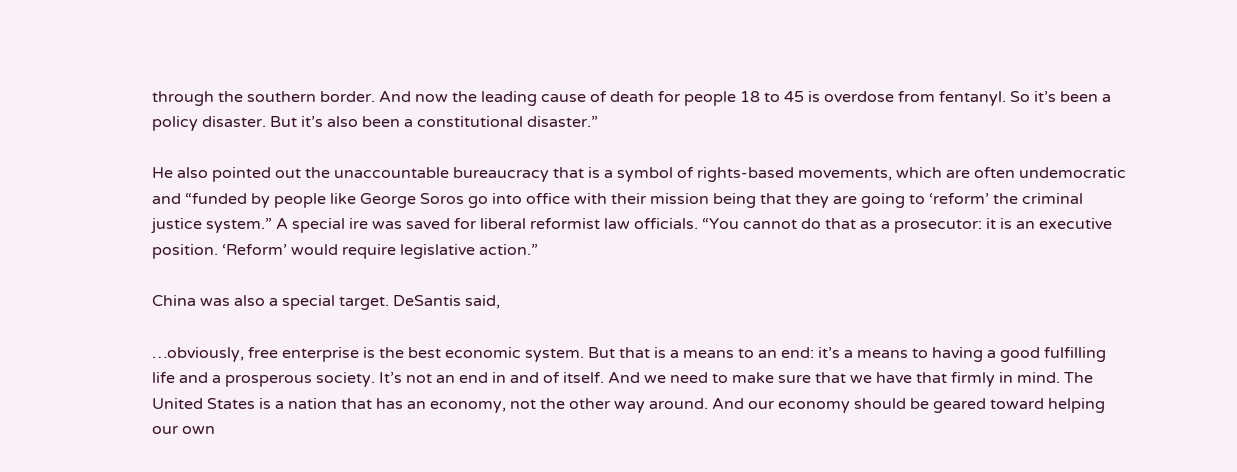through the southern border. And now the leading cause of death for people 18 to 45 is overdose from fentanyl. So it’s been a policy disaster. But it’s also been a constitutional disaster.”

He also pointed out the unaccountable bureaucracy that is a symbol of rights-based movements, which are often undemocratic and “funded by people like George Soros go into office with their mission being that they are going to ‘reform’ the criminal justice system.” A special ire was saved for liberal reformist law officials. “You cannot do that as a prosecutor: it is an executive position. ‘Reform’ would require legislative action.”

China was also a special target. DeSantis said,

…obviously, free enterprise is the best economic system. But that is a means to an end: it’s a means to having a good fulfilling life and a prosperous society. It’s not an end in and of itself. And we need to make sure that we have that firmly in mind. The United States is a nation that has an economy, not the other way around. And our economy should be geared toward helping our own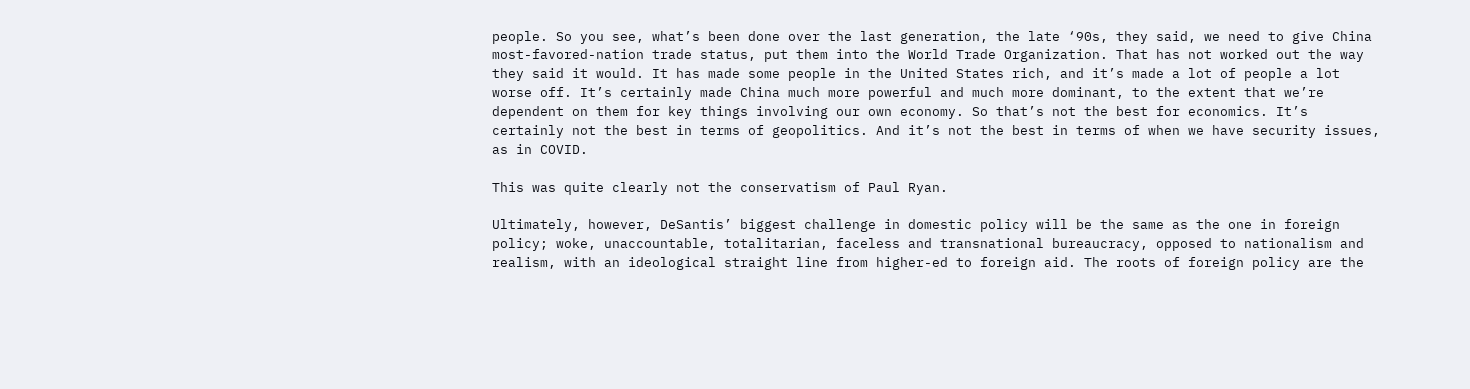people. So you see, what’s been done over the last generation, the late ‘90s, they said, we need to give China most-favored-nation trade status, put them into the World Trade Organization. That has not worked out the way they said it would. It has made some people in the United States rich, and it’s made a lot of people a lot worse off. It’s certainly made China much more powerful and much more dominant, to the extent that we’re dependent on them for key things involving our own economy. So that’s not the best for economics. It’s certainly not the best in terms of geopolitics. And it’s not the best in terms of when we have security issues, as in COVID.

This was quite clearly not the conservatism of Paul Ryan.

Ultimately, however, DeSantis’ biggest challenge in domestic policy will be the same as the one in foreign policy; woke, unaccountable, totalitarian, faceless and transnational bureaucracy, opposed to nationalism and realism, with an ideological straight line from higher-ed to foreign aid. The roots of foreign policy are the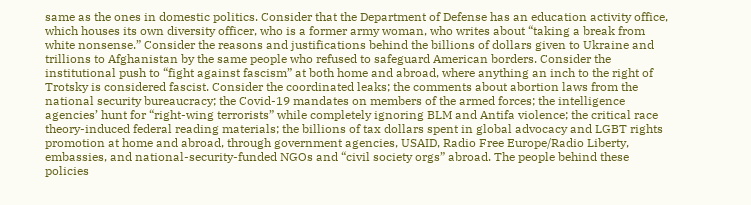same as the ones in domestic politics. Consider that the Department of Defense has an education activity office, which houses its own diversity officer, who is a former army woman, who writes about “taking a break from white nonsense.” Consider the reasons and justifications behind the billions of dollars given to Ukraine and trillions to Afghanistan by the same people who refused to safeguard American borders. Consider the institutional push to “fight against fascism” at both home and abroad, where anything an inch to the right of Trotsky is considered fascist. Consider the coordinated leaks; the comments about abortion laws from the national security bureaucracy; the Covid-19 mandates on members of the armed forces; the intelligence agencies’ hunt for “right-wing terrorists” while completely ignoring BLM and Antifa violence; the critical race theory-induced federal reading materials; the billions of tax dollars spent in global advocacy and LGBT rights promotion at home and abroad, through government agencies, USAID, Radio Free Europe/Radio Liberty, embassies, and national-security-funded NGOs and “civil society orgs” abroad. The people behind these policies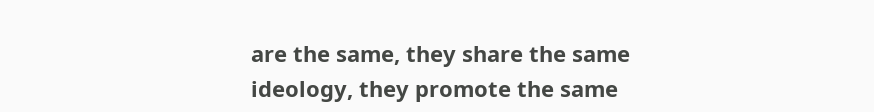are the same, they share the same ideology, they promote the same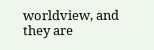worldview, and they are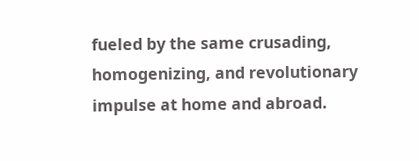fueled by the same crusading, homogenizing, and revolutionary impulse at home and abroad.